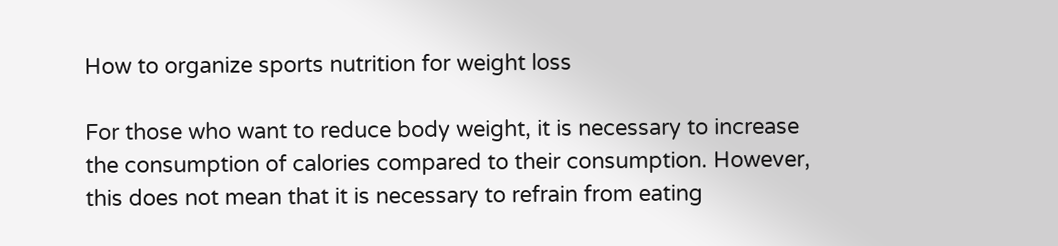How to organize sports nutrition for weight loss

For those who want to reduce body weight, it is necessary to increase the consumption of calories compared to their consumption. However, this does not mean that it is necessary to refrain from eating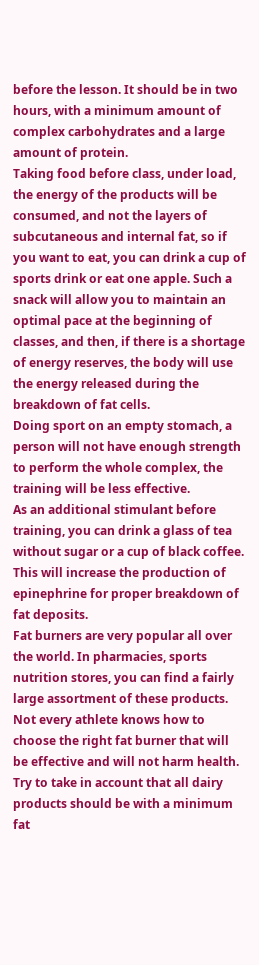before the lesson. It should be in two hours, with a minimum amount of complex carbohydrates and a large amount of protein.
Taking food before class, under load, the energy of the products will be consumed, and not the layers of subcutaneous and internal fat, so if you want to eat, you can drink a cup of sports drink or eat one apple. Such a snack will allow you to maintain an optimal pace at the beginning of classes, and then, if there is a shortage of energy reserves, the body will use the energy released during the breakdown of fat cells.
Doing sport on an empty stomach, a person will not have enough strength to perform the whole complex, the training will be less effective.
As an additional stimulant before training, you can drink a glass of tea without sugar or a cup of black coffee. This will increase the production of epinephrine for proper breakdown of fat deposits.
Fat burners are very popular all over the world. In pharmacies, sports nutrition stores, you can find a fairly large assortment of these products. Not every athlete knows how to choose the right fat burner that will be effective and will not harm health.
Try to take in account that all dairy products should be with a minimum fat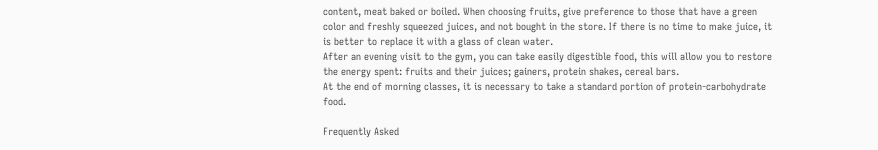content, meat baked or boiled. When choosing fruits, give preference to those that have a green color and freshly squeezed juices, and not bought in the store. If there is no time to make juice, it is better to replace it with a glass of clean water.
After an evening visit to the gym, you can take easily digestible food, this will allow you to restore the energy spent: fruits and their juices; gainers, protein shakes, cereal bars.
At the end of morning classes, it is necessary to take a standard portion of protein-carbohydrate food.

Frequently Asked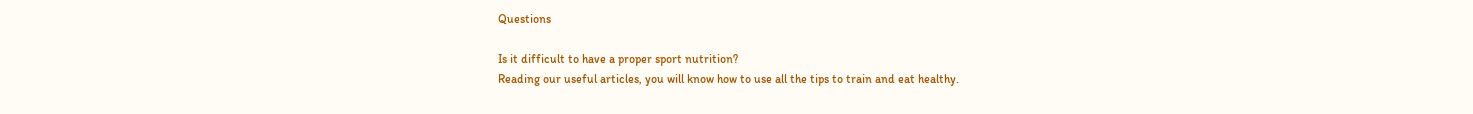Questions

Is it difficult to have a proper sport nutrition?
Reading our useful articles, you will know how to use all the tips to train and eat healthy.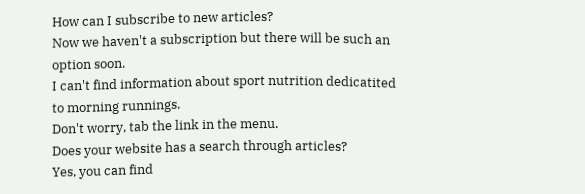How can I subscribe to new articles?
Now we haven't a subscription but there will be such an option soon.
I can't find information about sport nutrition dedicatited to morning runnings.
Don't worry, tab the link in the menu.
Does your website has a search through articles?
Yes, you can find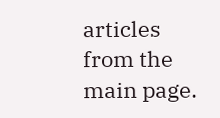articles from the main page.